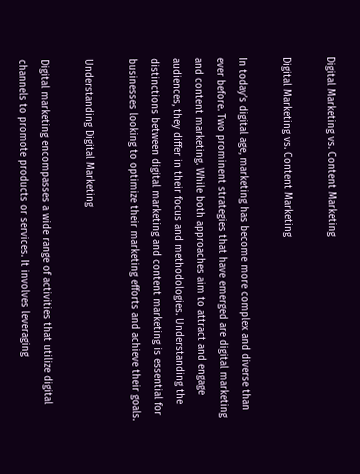Digital Marketing vs. Content Marketing

Digital Marketing vs. Content Marketing

In today’s digital age, marketing has become more complex and diverse than ever before. Two prominent strategies that have emerged are digital marketing and content marketing. While both approaches aim to attract and engage audiences, they differ in their focus and methodologies. Understanding the distinctions between digital marketing and content marketing is essential for businesses looking to optimize their marketing efforts and achieve their goals.

Understanding Digital Marketing

Digital marketing encompasses a wide range of activities that utilize digital channels to promote products or services. It involves leveraging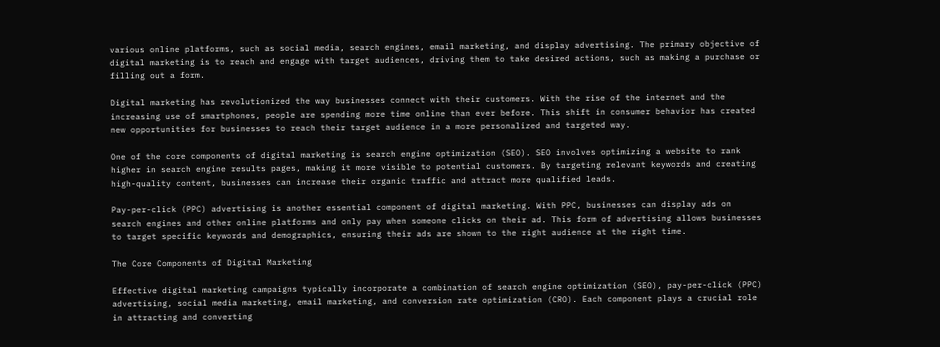various online platforms, such as social media, search engines, email marketing, and display advertising. The primary objective of digital marketing is to reach and engage with target audiences, driving them to take desired actions, such as making a purchase or filling out a form.

Digital marketing has revolutionized the way businesses connect with their customers. With the rise of the internet and the increasing use of smartphones, people are spending more time online than ever before. This shift in consumer behavior has created new opportunities for businesses to reach their target audience in a more personalized and targeted way.

One of the core components of digital marketing is search engine optimization (SEO). SEO involves optimizing a website to rank higher in search engine results pages, making it more visible to potential customers. By targeting relevant keywords and creating high-quality content, businesses can increase their organic traffic and attract more qualified leads.

Pay-per-click (PPC) advertising is another essential component of digital marketing. With PPC, businesses can display ads on search engines and other online platforms and only pay when someone clicks on their ad. This form of advertising allows businesses to target specific keywords and demographics, ensuring their ads are shown to the right audience at the right time.

The Core Components of Digital Marketing

Effective digital marketing campaigns typically incorporate a combination of search engine optimization (SEO), pay-per-click (PPC) advertising, social media marketing, email marketing, and conversion rate optimization (CRO). Each component plays a crucial role in attracting and converting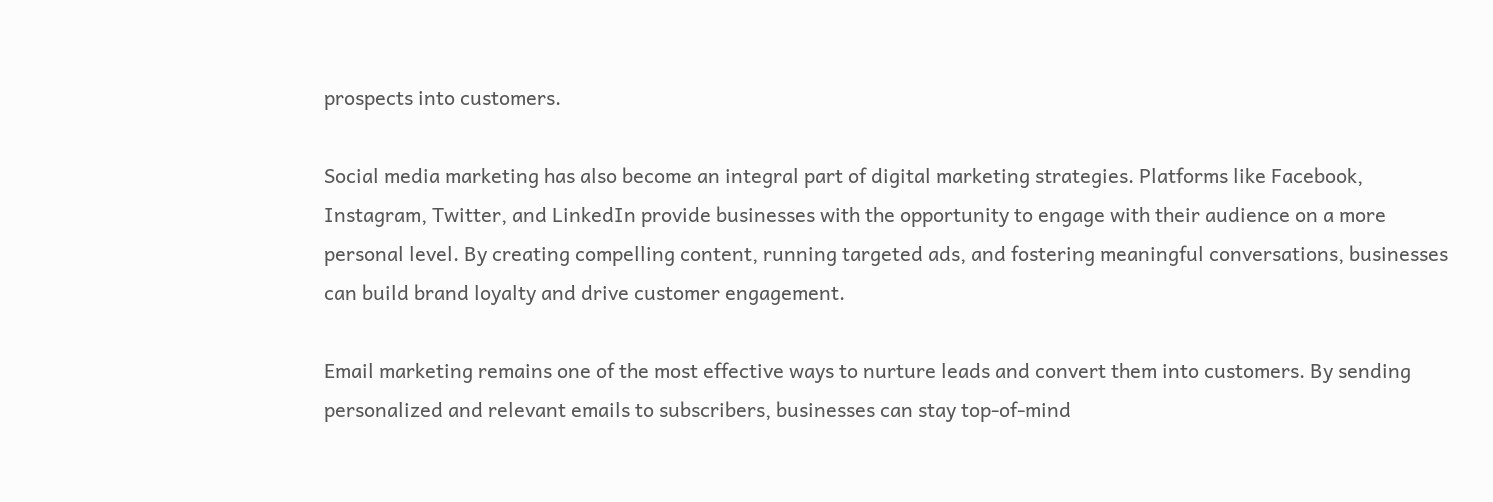prospects into customers.

Social media marketing has also become an integral part of digital marketing strategies. Platforms like Facebook, Instagram, Twitter, and LinkedIn provide businesses with the opportunity to engage with their audience on a more personal level. By creating compelling content, running targeted ads, and fostering meaningful conversations, businesses can build brand loyalty and drive customer engagement.

Email marketing remains one of the most effective ways to nurture leads and convert them into customers. By sending personalized and relevant emails to subscribers, businesses can stay top-of-mind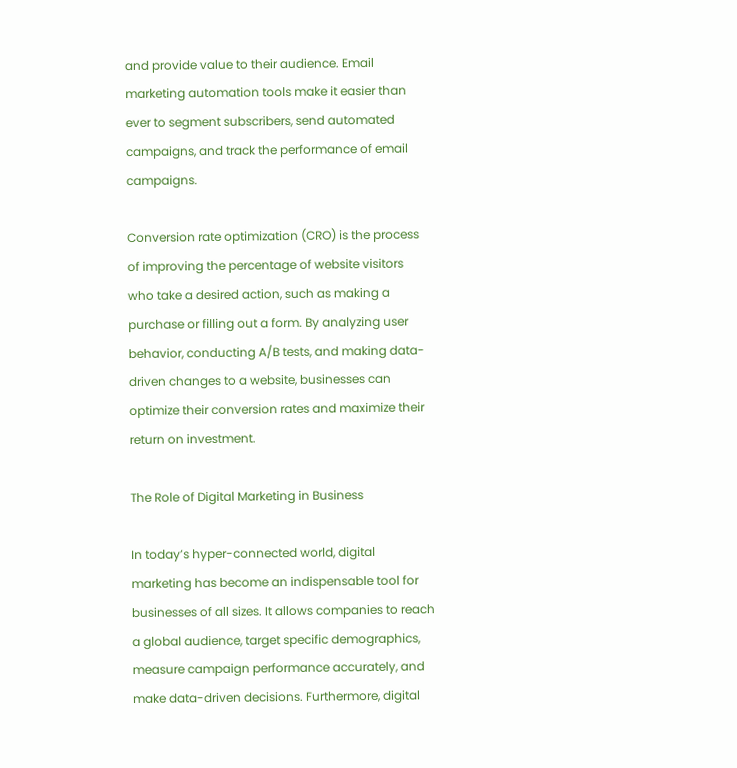and provide value to their audience. Email marketing automation tools make it easier than ever to segment subscribers, send automated campaigns, and track the performance of email campaigns.

Conversion rate optimization (CRO) is the process of improving the percentage of website visitors who take a desired action, such as making a purchase or filling out a form. By analyzing user behavior, conducting A/B tests, and making data-driven changes to a website, businesses can optimize their conversion rates and maximize their return on investment.

The Role of Digital Marketing in Business

In today’s hyper-connected world, digital marketing has become an indispensable tool for businesses of all sizes. It allows companies to reach a global audience, target specific demographics, measure campaign performance accurately, and make data-driven decisions. Furthermore, digital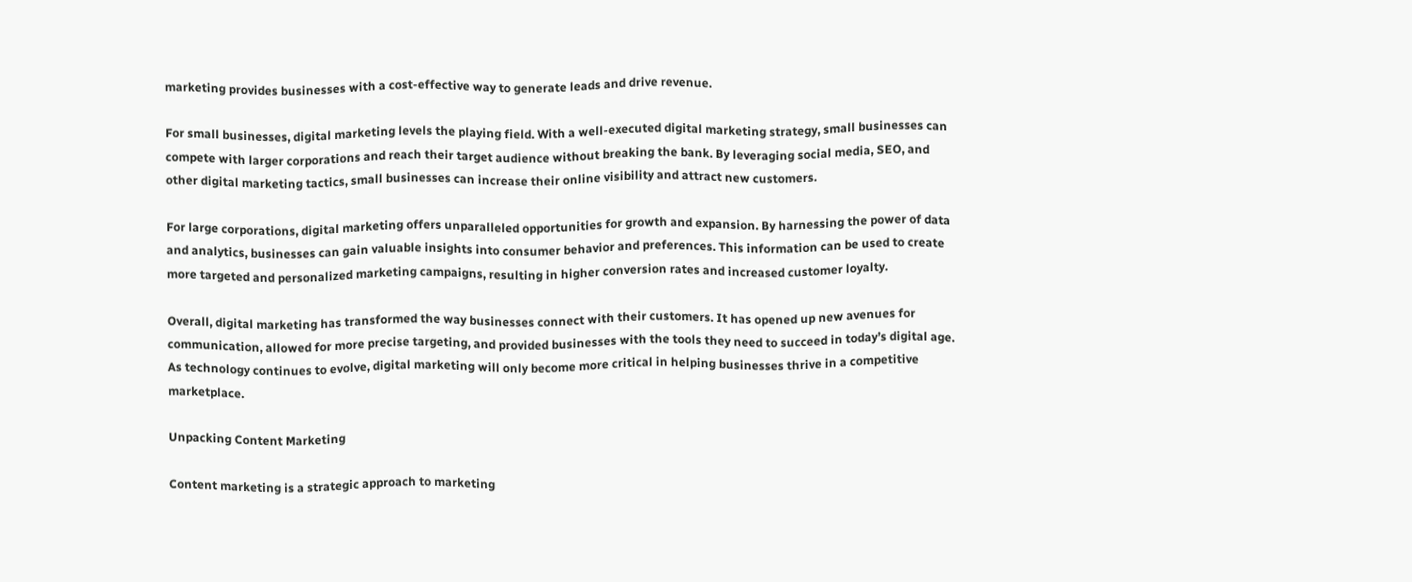marketing provides businesses with a cost-effective way to generate leads and drive revenue.

For small businesses, digital marketing levels the playing field. With a well-executed digital marketing strategy, small businesses can compete with larger corporations and reach their target audience without breaking the bank. By leveraging social media, SEO, and other digital marketing tactics, small businesses can increase their online visibility and attract new customers.

For large corporations, digital marketing offers unparalleled opportunities for growth and expansion. By harnessing the power of data and analytics, businesses can gain valuable insights into consumer behavior and preferences. This information can be used to create more targeted and personalized marketing campaigns, resulting in higher conversion rates and increased customer loyalty.

Overall, digital marketing has transformed the way businesses connect with their customers. It has opened up new avenues for communication, allowed for more precise targeting, and provided businesses with the tools they need to succeed in today’s digital age. As technology continues to evolve, digital marketing will only become more critical in helping businesses thrive in a competitive marketplace.

Unpacking Content Marketing

Content marketing is a strategic approach to marketing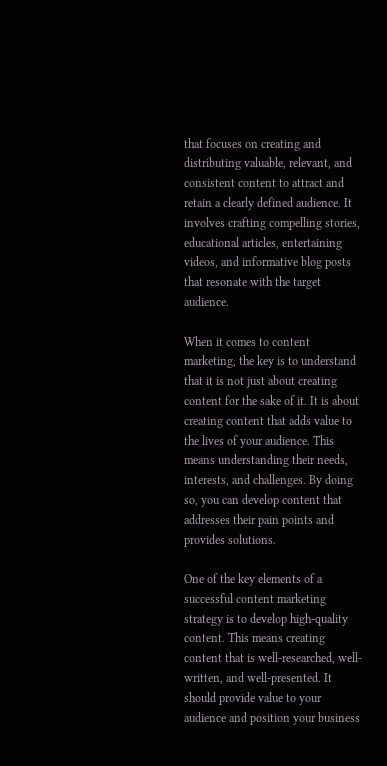that focuses on creating and distributing valuable, relevant, and consistent content to attract and retain a clearly defined audience. It involves crafting compelling stories, educational articles, entertaining videos, and informative blog posts that resonate with the target audience.

When it comes to content marketing, the key is to understand that it is not just about creating content for the sake of it. It is about creating content that adds value to the lives of your audience. This means understanding their needs, interests, and challenges. By doing so, you can develop content that addresses their pain points and provides solutions.

One of the key elements of a successful content marketing strategy is to develop high-quality content. This means creating content that is well-researched, well-written, and well-presented. It should provide value to your audience and position your business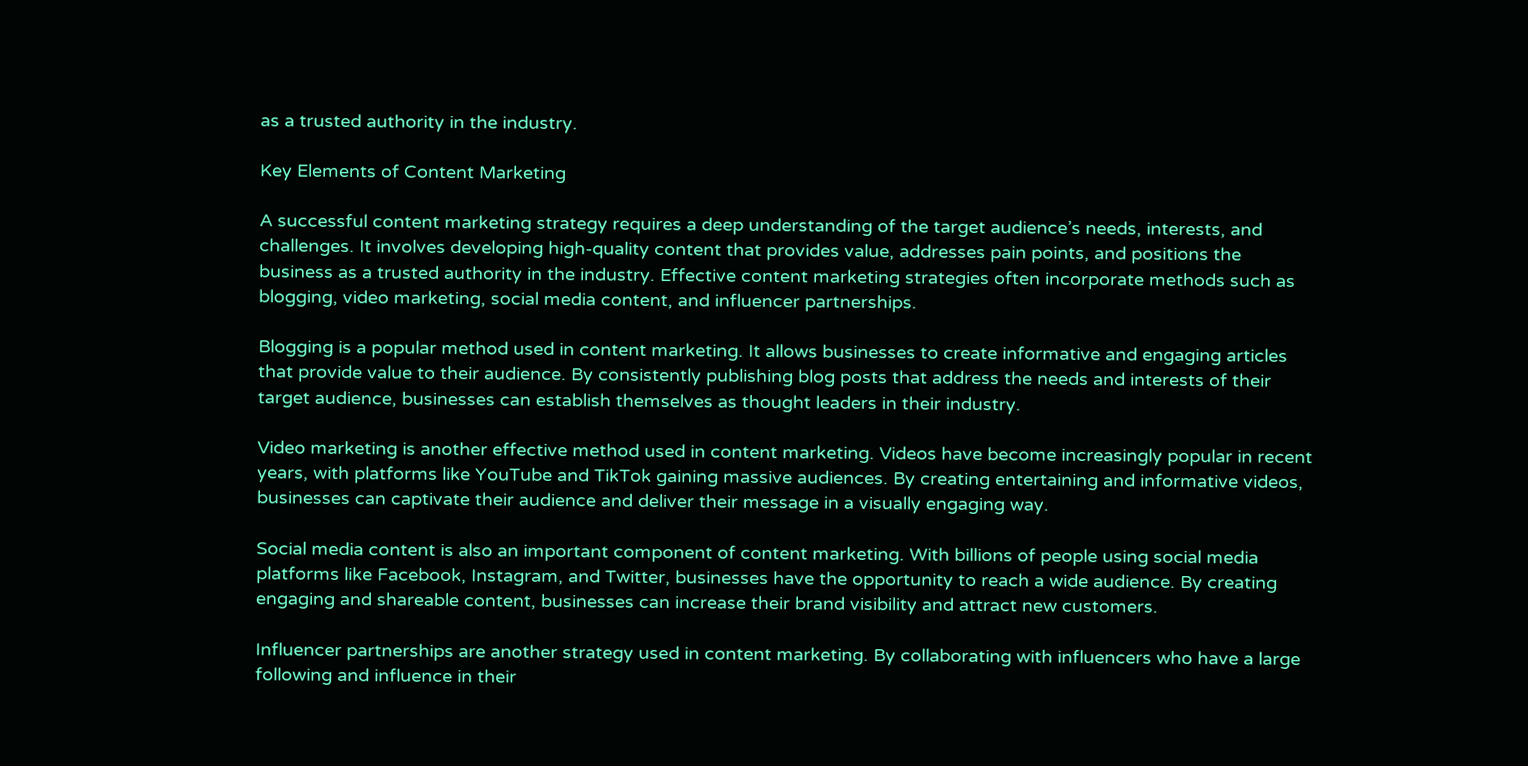as a trusted authority in the industry.

Key Elements of Content Marketing

A successful content marketing strategy requires a deep understanding of the target audience’s needs, interests, and challenges. It involves developing high-quality content that provides value, addresses pain points, and positions the business as a trusted authority in the industry. Effective content marketing strategies often incorporate methods such as blogging, video marketing, social media content, and influencer partnerships.

Blogging is a popular method used in content marketing. It allows businesses to create informative and engaging articles that provide value to their audience. By consistently publishing blog posts that address the needs and interests of their target audience, businesses can establish themselves as thought leaders in their industry.

Video marketing is another effective method used in content marketing. Videos have become increasingly popular in recent years, with platforms like YouTube and TikTok gaining massive audiences. By creating entertaining and informative videos, businesses can captivate their audience and deliver their message in a visually engaging way.

Social media content is also an important component of content marketing. With billions of people using social media platforms like Facebook, Instagram, and Twitter, businesses have the opportunity to reach a wide audience. By creating engaging and shareable content, businesses can increase their brand visibility and attract new customers.

Influencer partnerships are another strategy used in content marketing. By collaborating with influencers who have a large following and influence in their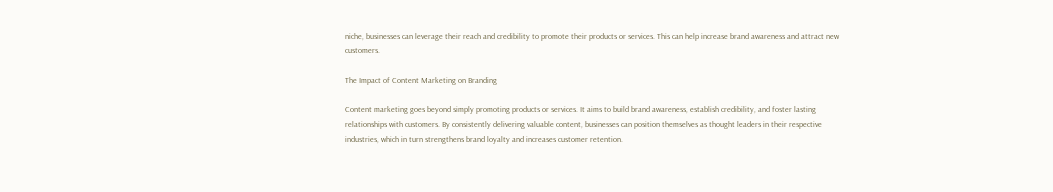niche, businesses can leverage their reach and credibility to promote their products or services. This can help increase brand awareness and attract new customers.

The Impact of Content Marketing on Branding

Content marketing goes beyond simply promoting products or services. It aims to build brand awareness, establish credibility, and foster lasting relationships with customers. By consistently delivering valuable content, businesses can position themselves as thought leaders in their respective industries, which in turn strengthens brand loyalty and increases customer retention.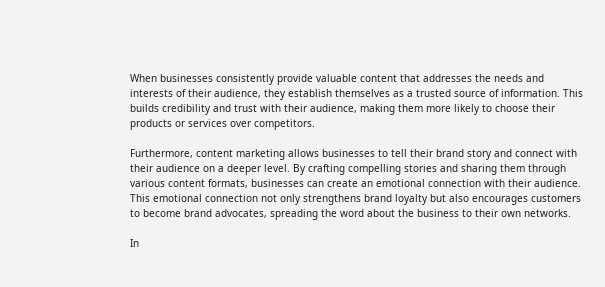When businesses consistently provide valuable content that addresses the needs and interests of their audience, they establish themselves as a trusted source of information. This builds credibility and trust with their audience, making them more likely to choose their products or services over competitors.

Furthermore, content marketing allows businesses to tell their brand story and connect with their audience on a deeper level. By crafting compelling stories and sharing them through various content formats, businesses can create an emotional connection with their audience. This emotional connection not only strengthens brand loyalty but also encourages customers to become brand advocates, spreading the word about the business to their own networks.

In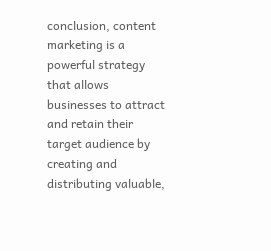conclusion, content marketing is a powerful strategy that allows businesses to attract and retain their target audience by creating and distributing valuable,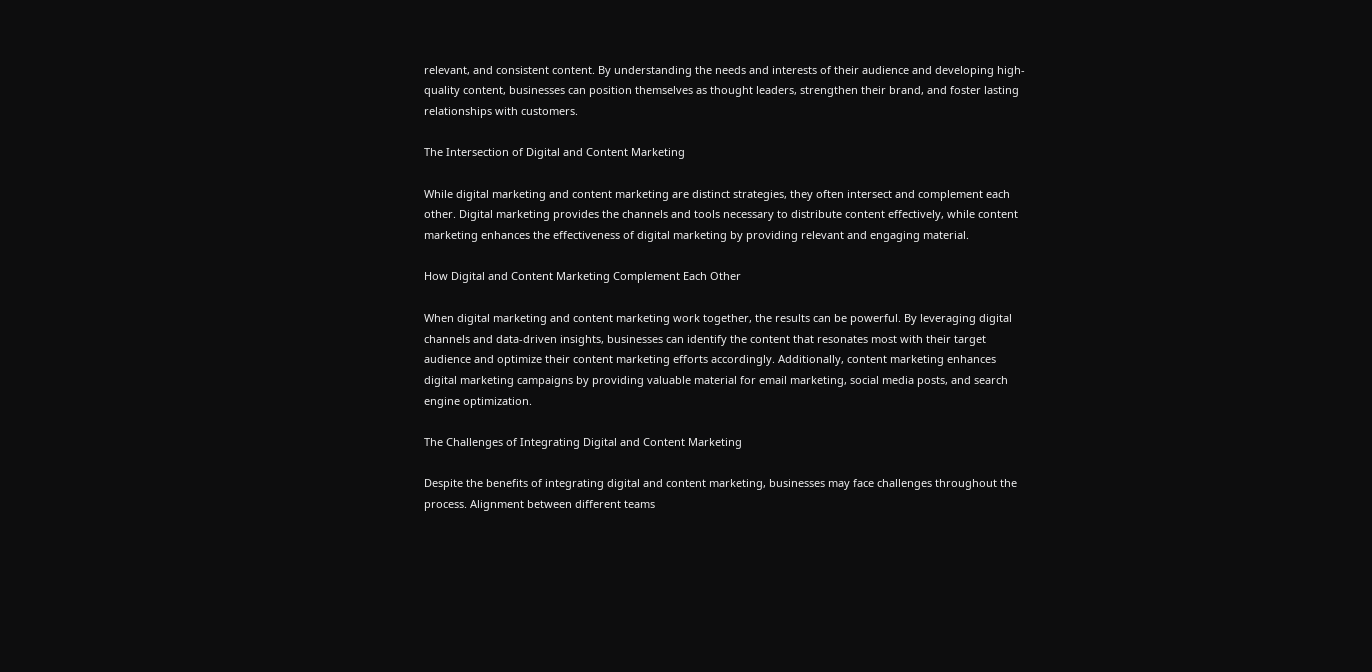relevant, and consistent content. By understanding the needs and interests of their audience and developing high-quality content, businesses can position themselves as thought leaders, strengthen their brand, and foster lasting relationships with customers.

The Intersection of Digital and Content Marketing

While digital marketing and content marketing are distinct strategies, they often intersect and complement each other. Digital marketing provides the channels and tools necessary to distribute content effectively, while content marketing enhances the effectiveness of digital marketing by providing relevant and engaging material.

How Digital and Content Marketing Complement Each Other

When digital marketing and content marketing work together, the results can be powerful. By leveraging digital channels and data-driven insights, businesses can identify the content that resonates most with their target audience and optimize their content marketing efforts accordingly. Additionally, content marketing enhances digital marketing campaigns by providing valuable material for email marketing, social media posts, and search engine optimization.

The Challenges of Integrating Digital and Content Marketing

Despite the benefits of integrating digital and content marketing, businesses may face challenges throughout the process. Alignment between different teams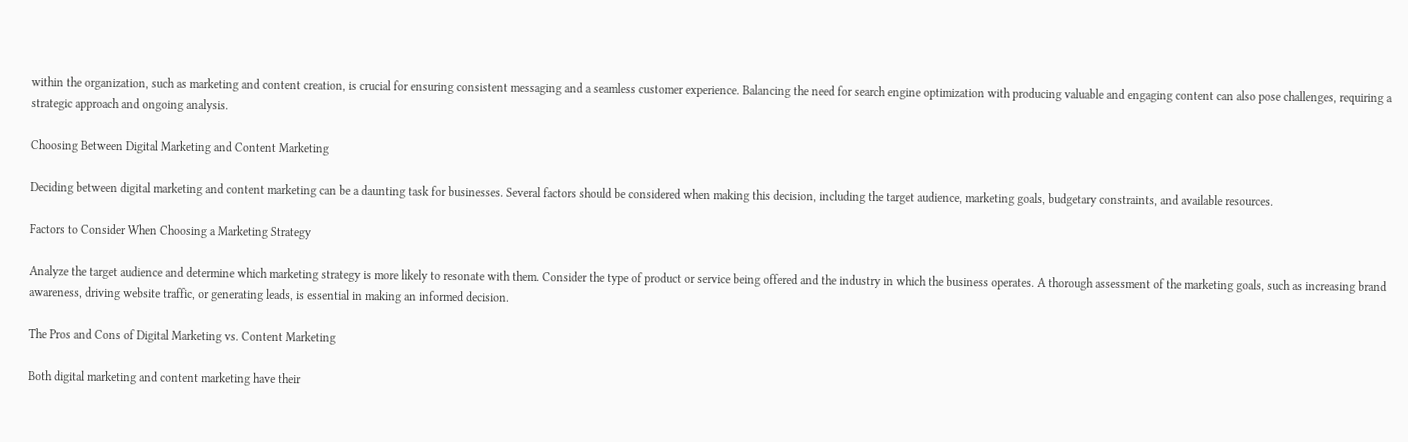within the organization, such as marketing and content creation, is crucial for ensuring consistent messaging and a seamless customer experience. Balancing the need for search engine optimization with producing valuable and engaging content can also pose challenges, requiring a strategic approach and ongoing analysis.

Choosing Between Digital Marketing and Content Marketing

Deciding between digital marketing and content marketing can be a daunting task for businesses. Several factors should be considered when making this decision, including the target audience, marketing goals, budgetary constraints, and available resources.

Factors to Consider When Choosing a Marketing Strategy

Analyze the target audience and determine which marketing strategy is more likely to resonate with them. Consider the type of product or service being offered and the industry in which the business operates. A thorough assessment of the marketing goals, such as increasing brand awareness, driving website traffic, or generating leads, is essential in making an informed decision.

The Pros and Cons of Digital Marketing vs. Content Marketing

Both digital marketing and content marketing have their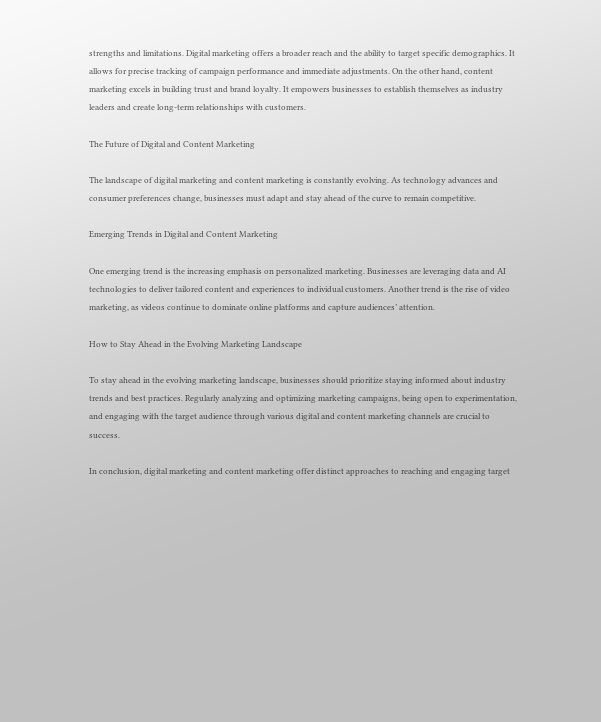strengths and limitations. Digital marketing offers a broader reach and the ability to target specific demographics. It allows for precise tracking of campaign performance and immediate adjustments. On the other hand, content marketing excels in building trust and brand loyalty. It empowers businesses to establish themselves as industry leaders and create long-term relationships with customers.

The Future of Digital and Content Marketing

The landscape of digital marketing and content marketing is constantly evolving. As technology advances and consumer preferences change, businesses must adapt and stay ahead of the curve to remain competitive.

Emerging Trends in Digital and Content Marketing

One emerging trend is the increasing emphasis on personalized marketing. Businesses are leveraging data and AI technologies to deliver tailored content and experiences to individual customers. Another trend is the rise of video marketing, as videos continue to dominate online platforms and capture audiences’ attention.

How to Stay Ahead in the Evolving Marketing Landscape

To stay ahead in the evolving marketing landscape, businesses should prioritize staying informed about industry trends and best practices. Regularly analyzing and optimizing marketing campaigns, being open to experimentation, and engaging with the target audience through various digital and content marketing channels are crucial to success.

In conclusion, digital marketing and content marketing offer distinct approaches to reaching and engaging target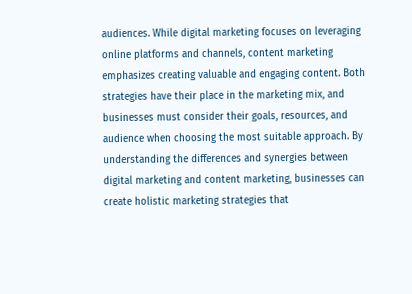audiences. While digital marketing focuses on leveraging online platforms and channels, content marketing emphasizes creating valuable and engaging content. Both strategies have their place in the marketing mix, and businesses must consider their goals, resources, and audience when choosing the most suitable approach. By understanding the differences and synergies between digital marketing and content marketing, businesses can create holistic marketing strategies that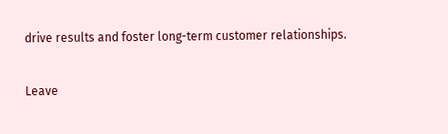drive results and foster long-term customer relationships.

Leave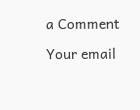a Comment

Your email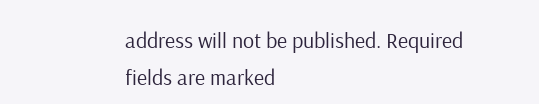address will not be published. Required fields are marked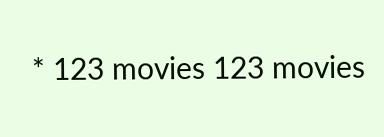* 123 movies 123 movies